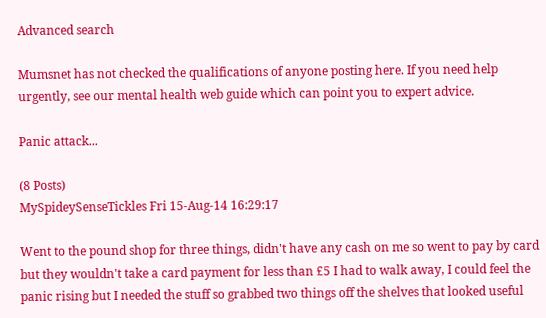Advanced search

Mumsnet has not checked the qualifications of anyone posting here. If you need help urgently, see our mental health web guide which can point you to expert advice.

Panic attack...

(8 Posts)
MySpideySenseTickles Fri 15-Aug-14 16:29:17

Went to the pound shop for three things, didn't have any cash on me so went to pay by card but they wouldn't take a card payment for less than £5 I had to walk away, I could feel the panic rising but I needed the stuff so grabbed two things off the shelves that looked useful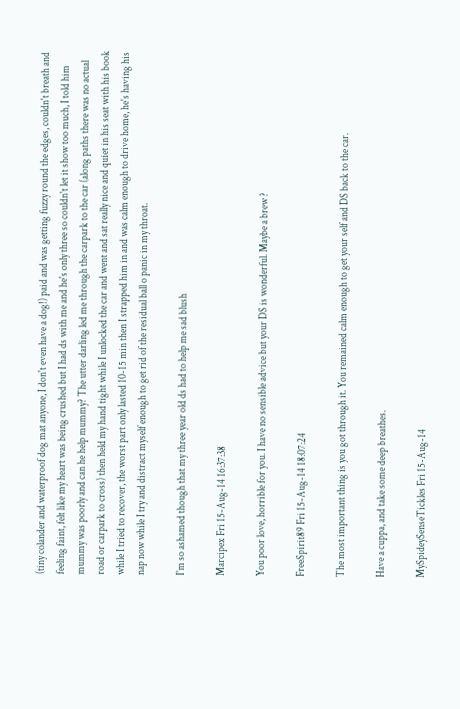(tiny colander and waterproof dog mat anyone, I don't even have a dog!) paid and was getting fuzzy round the edges, couldn't breath and feeling faint, felt like my heart was being crushed but I had ds with me and he's only three so couldn't let it show too much, I told him mummy was poorly and can he help mummy? The utter darling led me through the carpark to the car (along paths there was no actual road or carpark to cross) then held my hand tight while I unlocked the car and went and sat really nice and quiet in his seat with his book while I tried to recover, the worst part only lasted 10-15 min then I strapped him in and was calm enough to drive home, he's having his nap now while I try and distract myself enough to get rid of the residual ball o panic in my throat.

I'm so ashamed though that my three year old ds had to help me sad blush

Marcipex Fri 15-Aug-14 16:37:38

You poor love, horrible for you. I have no sensible advice but your DS is wonderful. Maybe a brew ?

FreeSpirit89 Fri 15-Aug-14 18:07:24

The most important thing is you got through it. You remained calm enough to get your self and DS back to the car.

Have a cuppa, and take some deep breathes.

MySpideySenseTickles Fri 15-Aug-14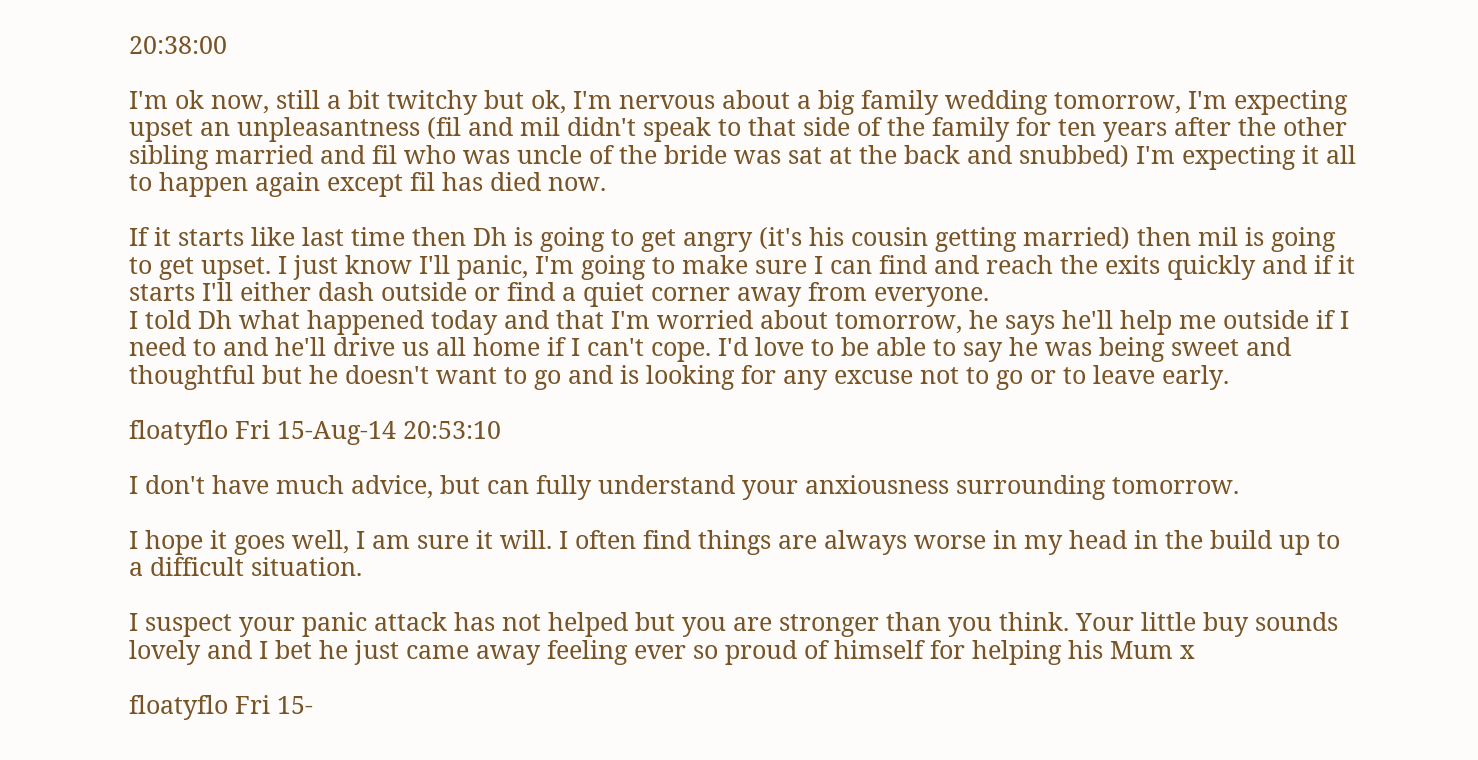20:38:00

I'm ok now, still a bit twitchy but ok, I'm nervous about a big family wedding tomorrow, I'm expecting upset an unpleasantness (fil and mil didn't speak to that side of the family for ten years after the other sibling married and fil who was uncle of the bride was sat at the back and snubbed) I'm expecting it all to happen again except fil has died now.

If it starts like last time then Dh is going to get angry (it's his cousin getting married) then mil is going to get upset. I just know I'll panic, I'm going to make sure I can find and reach the exits quickly and if it starts I'll either dash outside or find a quiet corner away from everyone.
I told Dh what happened today and that I'm worried about tomorrow, he says he'll help me outside if I need to and he'll drive us all home if I can't cope. I'd love to be able to say he was being sweet and thoughtful but he doesn't want to go and is looking for any excuse not to go or to leave early.

floatyflo Fri 15-Aug-14 20:53:10

I don't have much advice, but can fully understand your anxiousness surrounding tomorrow.

I hope it goes well, I am sure it will. I often find things are always worse in my head in the build up to a difficult situation.

I suspect your panic attack has not helped but you are stronger than you think. Your little buy sounds lovely and I bet he just came away feeling ever so proud of himself for helping his Mum x

floatyflo Fri 15-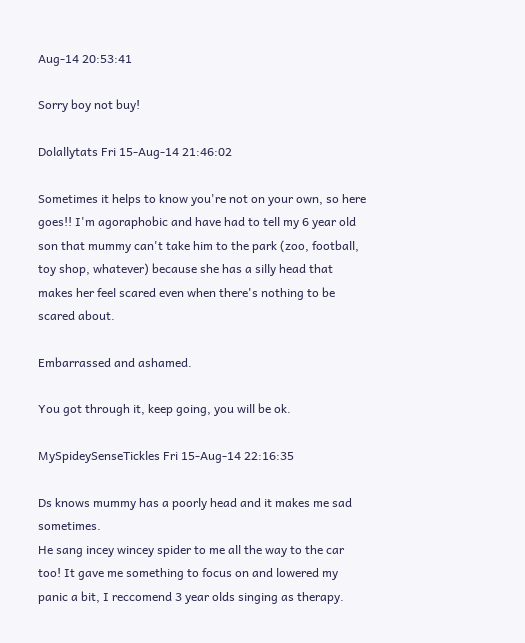Aug-14 20:53:41

Sorry boy not buy!

Dolallytats Fri 15-Aug-14 21:46:02

Sometimes it helps to know you're not on your own, so here goes!! I'm agoraphobic and have had to tell my 6 year old son that mummy can't take him to the park (zoo, football, toy shop, whatever) because she has a silly head that makes her feel scared even when there's nothing to be scared about.

Embarrassed and ashamed.

You got through it, keep going, you will be ok.

MySpideySenseTickles Fri 15-Aug-14 22:16:35

Ds knows mummy has a poorly head and it makes me sad sometimes.
He sang incey wincey spider to me all the way to the car too! It gave me something to focus on and lowered my panic a bit, I reccomend 3 year olds singing as therapy.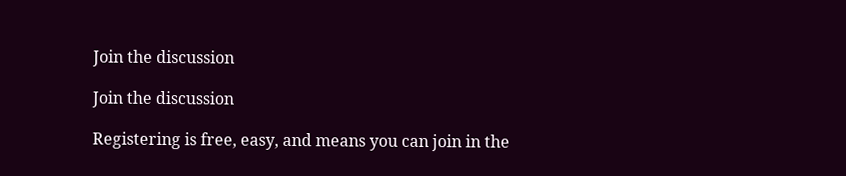Join the discussion

Join the discussion

Registering is free, easy, and means you can join in the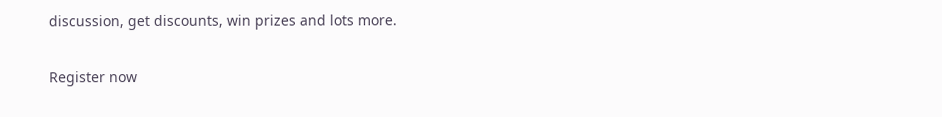discussion, get discounts, win prizes and lots more.

Register now